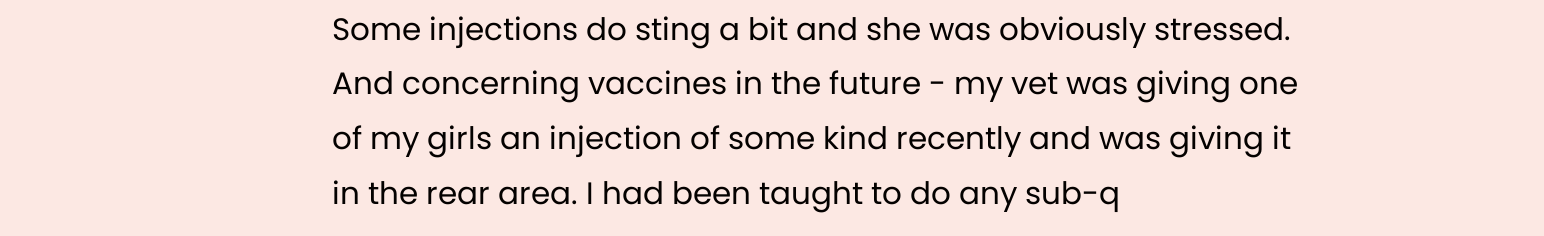Some injections do sting a bit and she was obviously stressed. And concerning vaccines in the future - my vet was giving one of my girls an injection of some kind recently and was giving it in the rear area. I had been taught to do any sub-q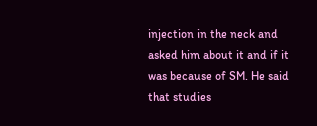injection in the neck and asked him about it and if it was because of SM. He said that studies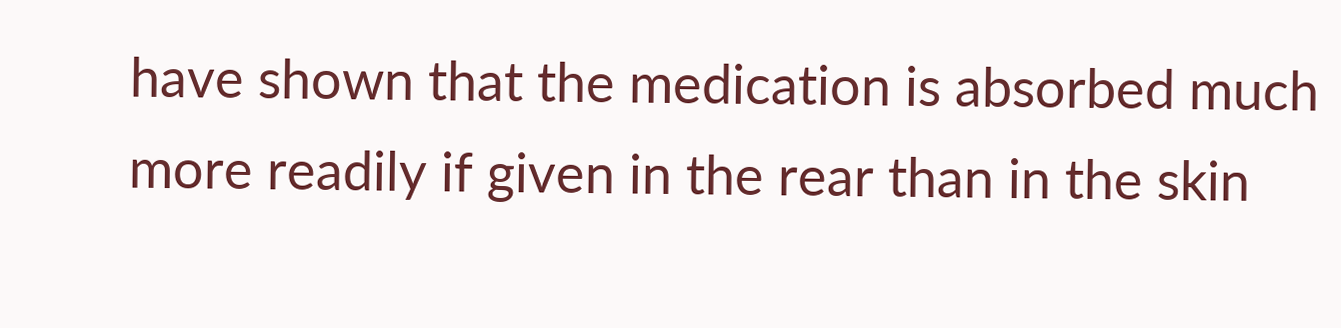have shown that the medication is absorbed much more readily if given in the rear than in the skin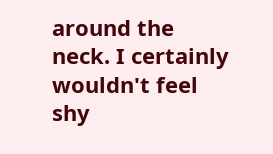around the neck. I certainly wouldn't feel shy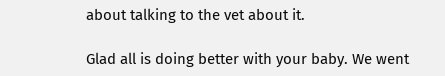about talking to the vet about it.

Glad all is doing better with your baby. We went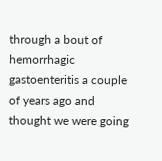through a bout of hemorrhagic gastoenteritis a couple of years ago and thought we were going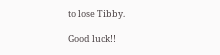to lose Tibby.

Good luck!!